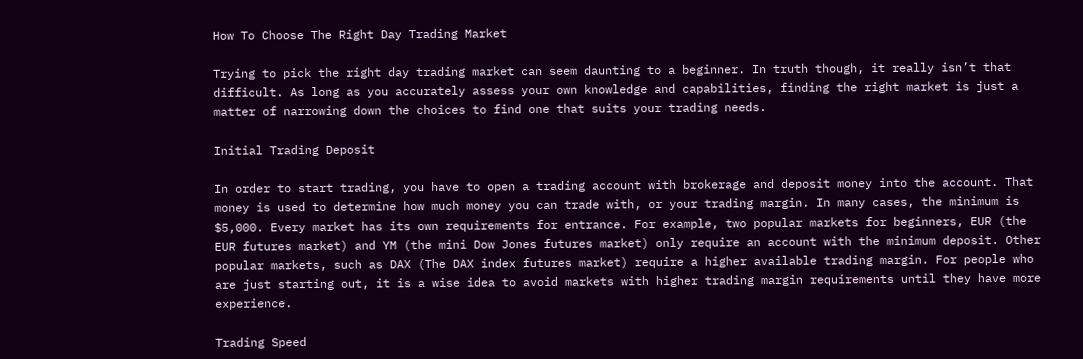How To Choose The Right Day Trading Market

Trying to pick the right day trading market can seem daunting to a beginner. In truth though, it really isn’t that difficult. As long as you accurately assess your own knowledge and capabilities, finding the right market is just a matter of narrowing down the choices to find one that suits your trading needs.

Initial Trading Deposit

In order to start trading, you have to open a trading account with brokerage and deposit money into the account. That money is used to determine how much money you can trade with, or your trading margin. In many cases, the minimum is $5,000. Every market has its own requirements for entrance. For example, two popular markets for beginners, EUR (the EUR futures market) and YM (the mini Dow Jones futures market) only require an account with the minimum deposit. Other popular markets, such as DAX (The DAX index futures market) require a higher available trading margin. For people who are just starting out, it is a wise idea to avoid markets with higher trading margin requirements until they have more experience.

Trading Speed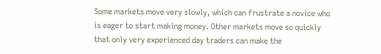Some markets move very slowly, which can frustrate a novice who is eager to start making money. Other markets move so quickly that only very experienced day traders can make the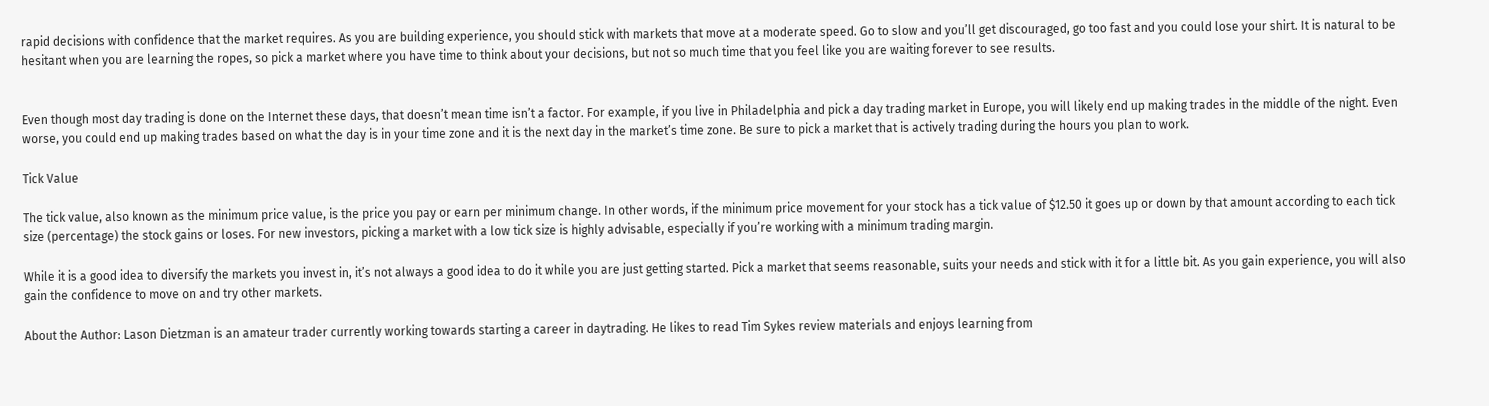rapid decisions with confidence that the market requires. As you are building experience, you should stick with markets that move at a moderate speed. Go to slow and you’ll get discouraged, go too fast and you could lose your shirt. It is natural to be hesitant when you are learning the ropes, so pick a market where you have time to think about your decisions, but not so much time that you feel like you are waiting forever to see results.


Even though most day trading is done on the Internet these days, that doesn’t mean time isn’t a factor. For example, if you live in Philadelphia and pick a day trading market in Europe, you will likely end up making trades in the middle of the night. Even worse, you could end up making trades based on what the day is in your time zone and it is the next day in the market’s time zone. Be sure to pick a market that is actively trading during the hours you plan to work.

Tick Value

The tick value, also known as the minimum price value, is the price you pay or earn per minimum change. In other words, if the minimum price movement for your stock has a tick value of $12.50 it goes up or down by that amount according to each tick size (percentage) the stock gains or loses. For new investors, picking a market with a low tick size is highly advisable, especially if you’re working with a minimum trading margin.

While it is a good idea to diversify the markets you invest in, it’s not always a good idea to do it while you are just getting started. Pick a market that seems reasonable, suits your needs and stick with it for a little bit. As you gain experience, you will also gain the confidence to move on and try other markets.

About the Author: Lason Dietzman is an amateur trader currently working towards starting a career in daytrading. He likes to read Tim Sykes review materials and enjoys learning from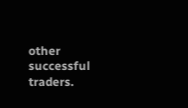other successful traders.